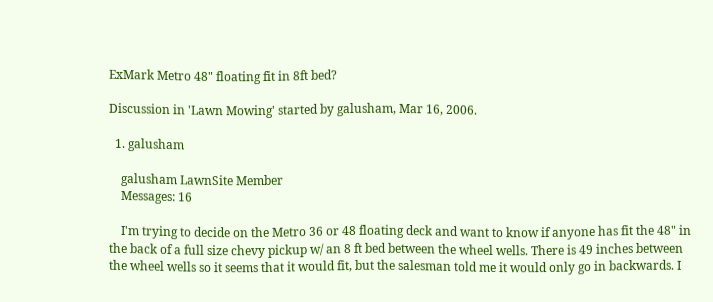ExMark Metro 48" floating fit in 8ft bed?

Discussion in 'Lawn Mowing' started by galusham, Mar 16, 2006.

  1. galusham

    galusham LawnSite Member
    Messages: 16

    I'm trying to decide on the Metro 36 or 48 floating deck and want to know if anyone has fit the 48" in the back of a full size chevy pickup w/ an 8 ft bed between the wheel wells. There is 49 inches between the wheel wells so it seems that it would fit, but the salesman told me it would only go in backwards. I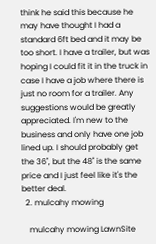think he said this because he may have thought I had a standard 6ft bed and it may be too short. I have a trailer, but was hoping I could fit it in the truck in case I have a job where there is just no room for a trailer. Any suggestions would be greatly appreciated. I'm new to the business and only have one job lined up. I should probably get the 36", but the 48" is the same price and I just feel like it's the better deal.
  2. mulcahy mowing

    mulcahy mowing LawnSite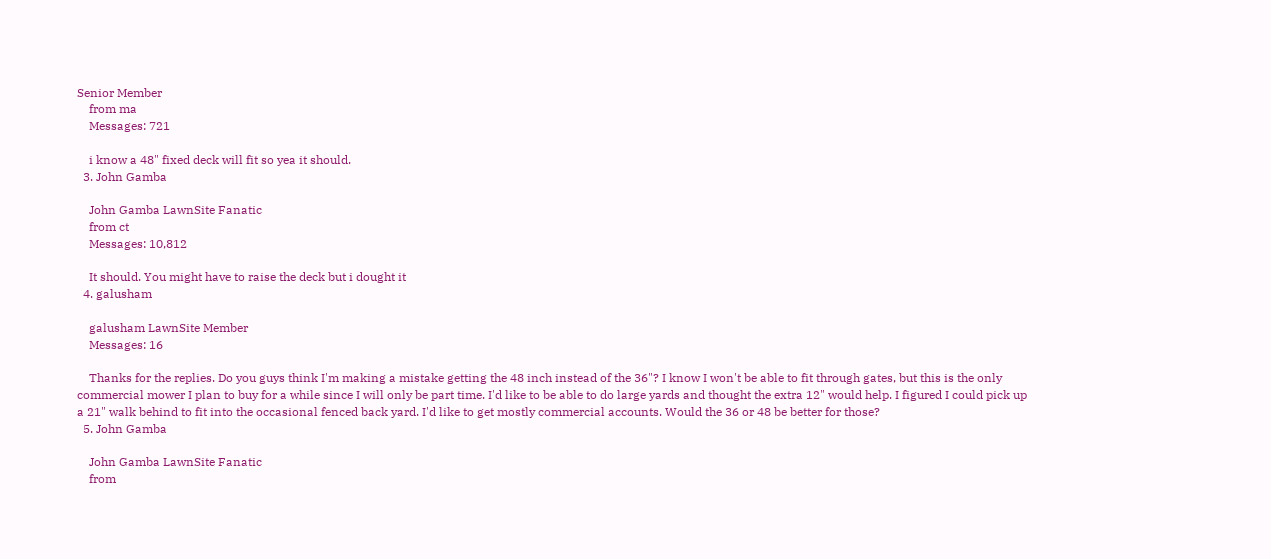Senior Member
    from ma
    Messages: 721

    i know a 48" fixed deck will fit so yea it should.
  3. John Gamba

    John Gamba LawnSite Fanatic
    from ct
    Messages: 10,812

    It should. You might have to raise the deck but i dought it
  4. galusham

    galusham LawnSite Member
    Messages: 16

    Thanks for the replies. Do you guys think I'm making a mistake getting the 48 inch instead of the 36"? I know I won't be able to fit through gates, but this is the only commercial mower I plan to buy for a while since I will only be part time. I'd like to be able to do large yards and thought the extra 12" would help. I figured I could pick up a 21" walk behind to fit into the occasional fenced back yard. I'd like to get mostly commercial accounts. Would the 36 or 48 be better for those?
  5. John Gamba

    John Gamba LawnSite Fanatic
    from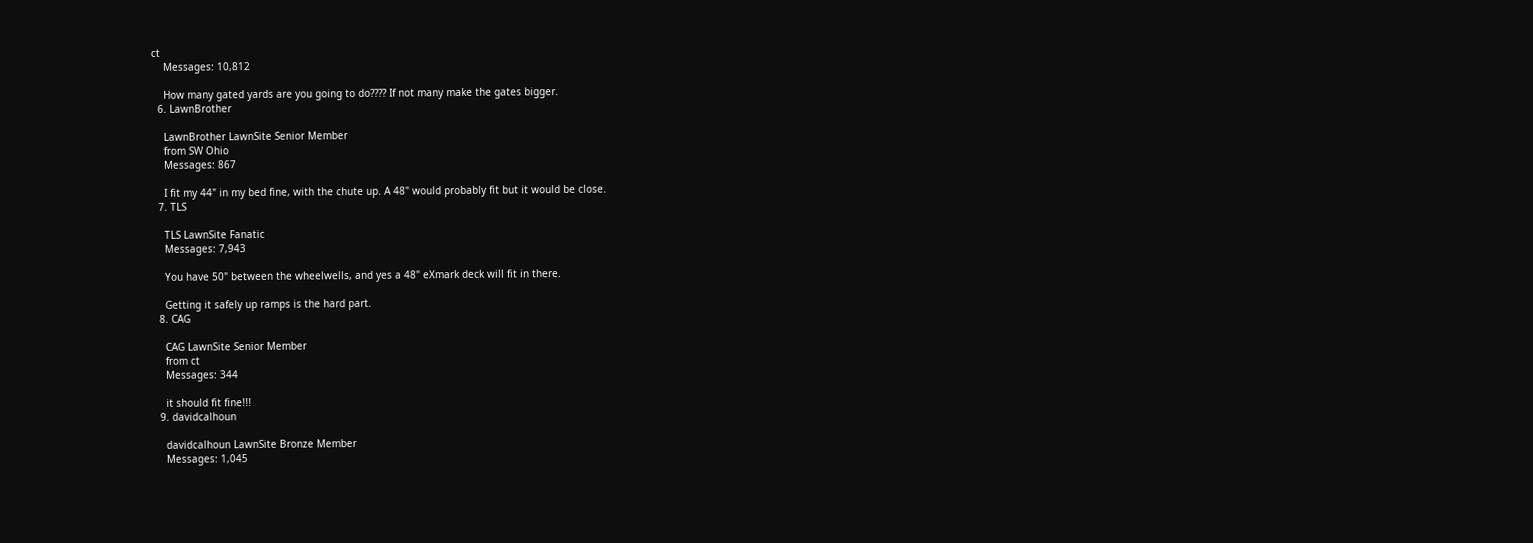ct
    Messages: 10,812

    How many gated yards are you going to do???? If not many make the gates bigger.
  6. LawnBrother

    LawnBrother LawnSite Senior Member
    from SW Ohio
    Messages: 867

    I fit my 44" in my bed fine, with the chute up. A 48" would probably fit but it would be close.
  7. TLS

    TLS LawnSite Fanatic
    Messages: 7,943

    You have 50" between the wheelwells, and yes a 48" eXmark deck will fit in there.

    Getting it safely up ramps is the hard part.
  8. CAG

    CAG LawnSite Senior Member
    from ct
    Messages: 344

    it should fit fine!!!
  9. davidcalhoun

    davidcalhoun LawnSite Bronze Member
    Messages: 1,045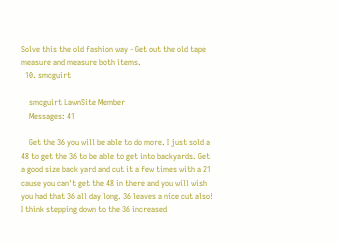Solve this the old fashion way - Get out the old tape measure and measure both items.
  10. smcguirt

    smcguirt LawnSite Member
    Messages: 41

    Get the 36 you will be able to do more. I just sold a 48 to get the 36 to be able to get into backyards. Get a good size back yard and cut it a few times with a 21 cause you can't get the 48 in there and you will wish you had that 36 all day long. 36 leaves a nice cut also! I think stepping down to the 36 increased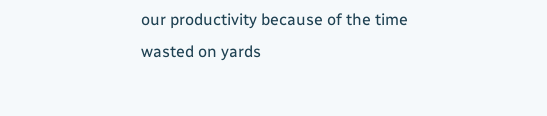our productivity because of the time wasted on yards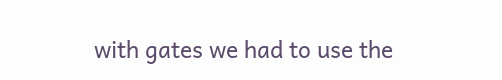with gates we had to use the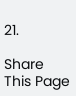21.

Share This Page